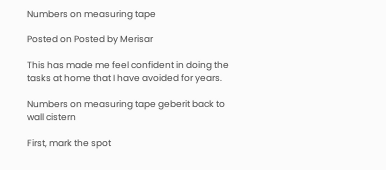Numbers on measuring tape

Posted on Posted by Merisar

This has made me feel confident in doing the tasks at home that I have avoided for years.

Numbers on measuring tape geberit back to wall cistern

First, mark the spot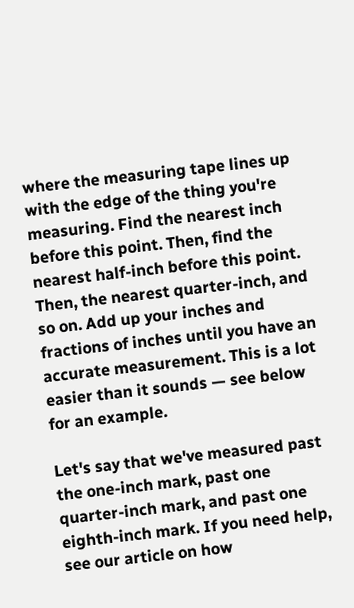where the measuring tape lines up with the edge of the thing you're measuring. Find the nearest inch before this point. Then, find the nearest half-inch before this point. Then, the nearest quarter-inch, and so on. Add up your inches and fractions of inches until you have an accurate measurement. This is a lot easier than it sounds — see below for an example.

Let's say that we've measured past the one-inch mark, past one quarter-inch mark, and past one eighth-inch mark. If you need help, see our article on how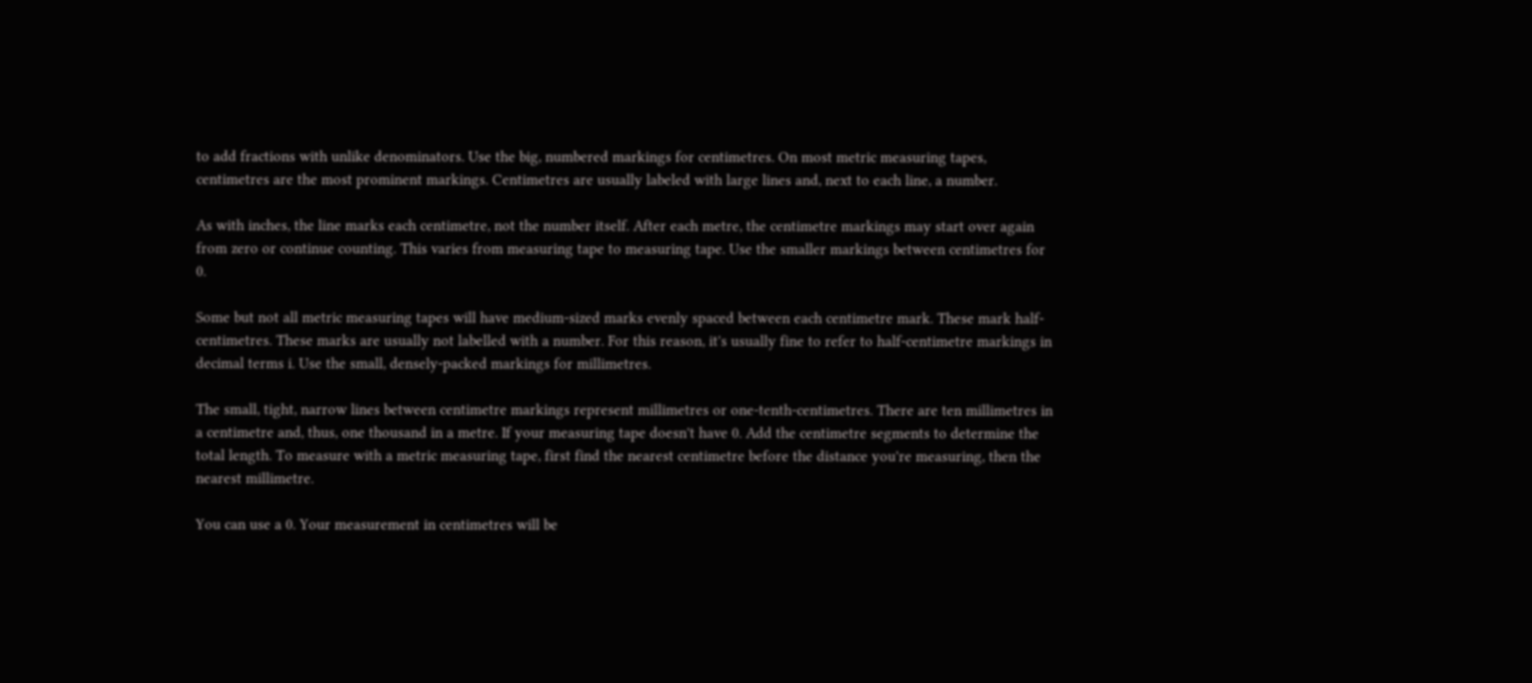to add fractions with unlike denominators. Use the big, numbered markings for centimetres. On most metric measuring tapes, centimetres are the most prominent markings. Centimetres are usually labeled with large lines and, next to each line, a number.

As with inches, the line marks each centimetre, not the number itself. After each metre, the centimetre markings may start over again from zero or continue counting. This varies from measuring tape to measuring tape. Use the smaller markings between centimetres for 0.

Some but not all metric measuring tapes will have medium-sized marks evenly spaced between each centimetre mark. These mark half-centimetres. These marks are usually not labelled with a number. For this reason, it's usually fine to refer to half-centimetre markings in decimal terms i. Use the small, densely-packed markings for millimetres.

The small, tight, narrow lines between centimetre markings represent millimetres or one-tenth-centimetres. There are ten millimetres in a centimetre and, thus, one thousand in a metre. If your measuring tape doesn't have 0. Add the centimetre segments to determine the total length. To measure with a metric measuring tape, first find the nearest centimetre before the distance you're measuring, then the nearest millimetre.

You can use a 0. Your measurement in centimetres will be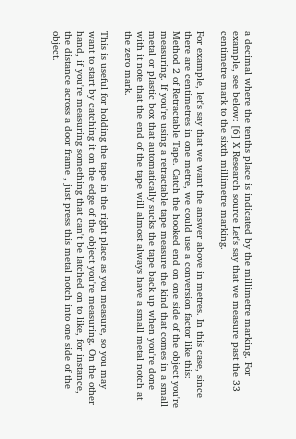a decimal where the tenths place is indicated by the millimetre marking. For example, see below: [6] X Research source Let's say that we measure past the 33 centimetre mark to the sixth millimetre marking.

For example, let's say that we want the answer above in metres. In this case, since there are centimetres in one metre, we could use a conversion factor like this: Method 2 of Retractable Tape. Catch the hooked end on one side of the object you're measuring. If you're using a retractable tape measure the kind that comes in a small metal or plastic box that automatically sucks the tape back up when you're done with it note that the end of the tape will almost always have a small metal notch at the zero mark.

This is useful for holding the tape in the right place as you measure, so you may want to start by catching it on the edge of the object you're measuring. On the other hand, if you're measuring something that can't be latched on to like, for instance, the distance across a door frame , just press this metal notch into one side of the object.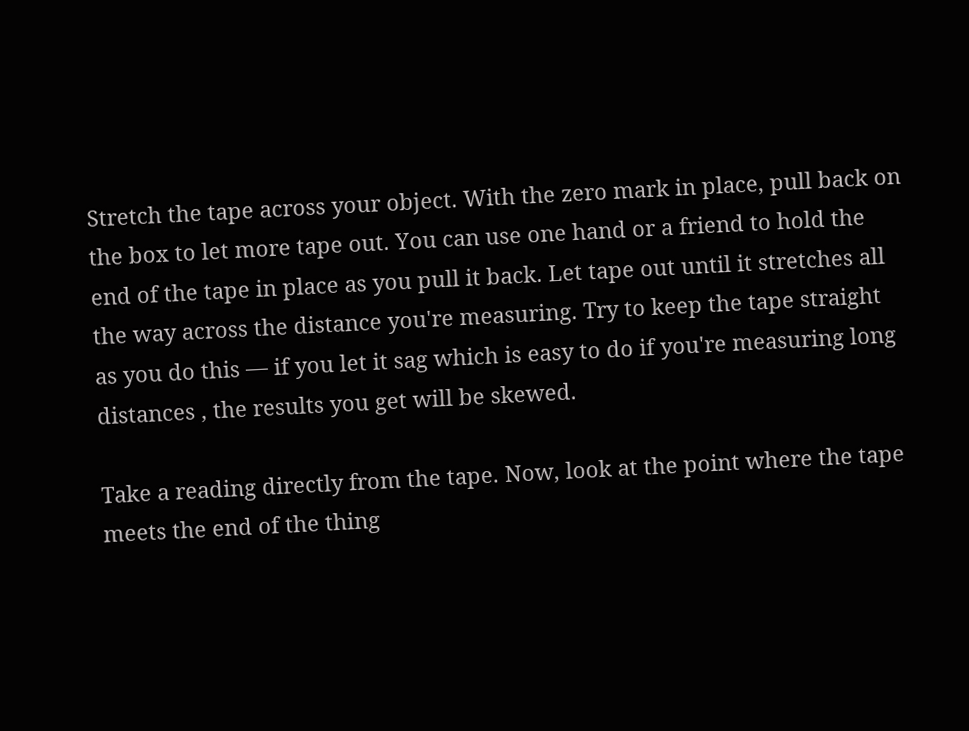Stretch the tape across your object. With the zero mark in place, pull back on the box to let more tape out. You can use one hand or a friend to hold the end of the tape in place as you pull it back. Let tape out until it stretches all the way across the distance you're measuring. Try to keep the tape straight as you do this — if you let it sag which is easy to do if you're measuring long distances , the results you get will be skewed.

Take a reading directly from the tape. Now, look at the point where the tape meets the end of the thing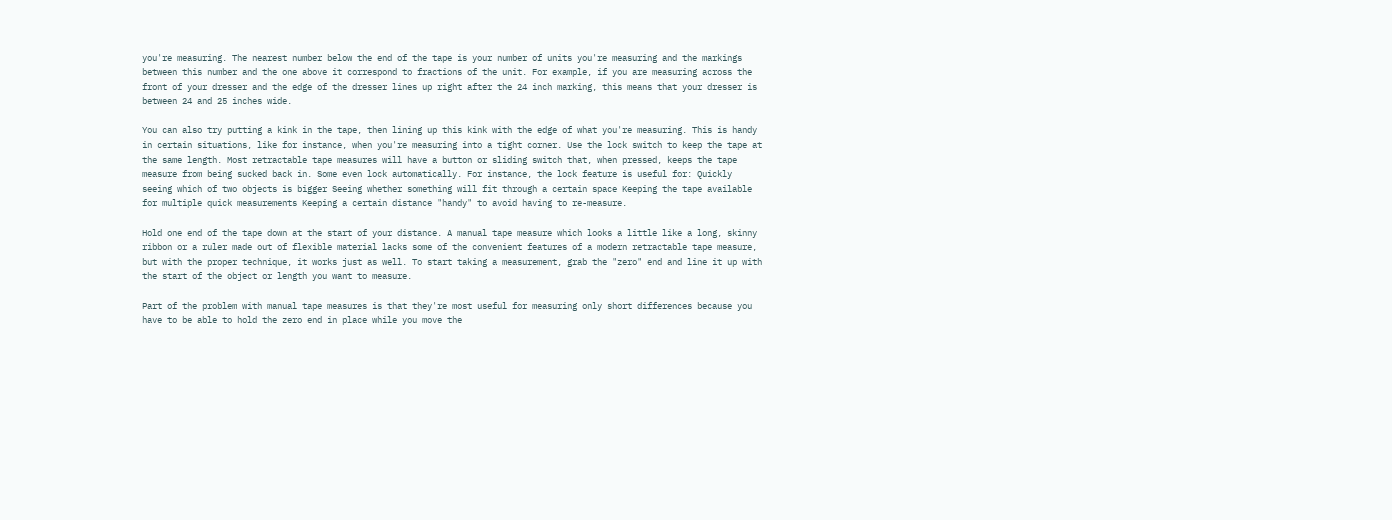you're measuring. The nearest number below the end of the tape is your number of units you're measuring and the markings between this number and the one above it correspond to fractions of the unit. For example, if you are measuring across the front of your dresser and the edge of the dresser lines up right after the 24 inch marking, this means that your dresser is between 24 and 25 inches wide.

You can also try putting a kink in the tape, then lining up this kink with the edge of what you're measuring. This is handy in certain situations, like for instance, when you're measuring into a tight corner. Use the lock switch to keep the tape at the same length. Most retractable tape measures will have a button or sliding switch that, when pressed, keeps the tape measure from being sucked back in. Some even lock automatically. For instance, the lock feature is useful for: Quickly seeing which of two objects is bigger Seeing whether something will fit through a certain space Keeping the tape available for multiple quick measurements Keeping a certain distance "handy" to avoid having to re-measure.

Hold one end of the tape down at the start of your distance. A manual tape measure which looks a little like a long, skinny ribbon or a ruler made out of flexible material lacks some of the convenient features of a modern retractable tape measure, but with the proper technique, it works just as well. To start taking a measurement, grab the "zero" end and line it up with the start of the object or length you want to measure.

Part of the problem with manual tape measures is that they're most useful for measuring only short differences because you have to be able to hold the zero end in place while you move the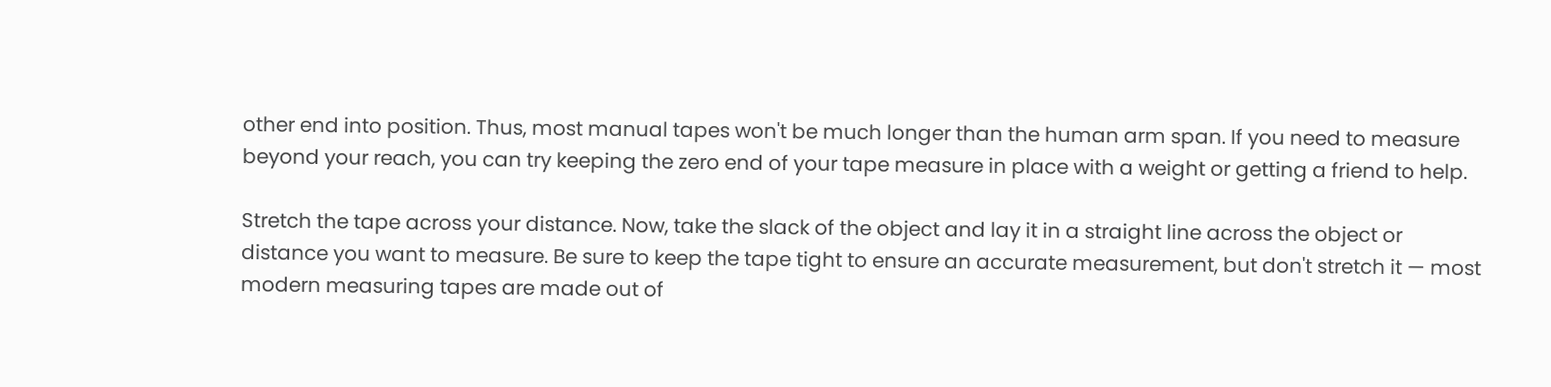other end into position. Thus, most manual tapes won't be much longer than the human arm span. If you need to measure beyond your reach, you can try keeping the zero end of your tape measure in place with a weight or getting a friend to help.

Stretch the tape across your distance. Now, take the slack of the object and lay it in a straight line across the object or distance you want to measure. Be sure to keep the tape tight to ensure an accurate measurement, but don't stretch it — most modern measuring tapes are made out of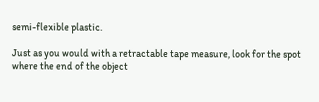semi-flexible plastic.

Just as you would with a retractable tape measure, look for the spot where the end of the object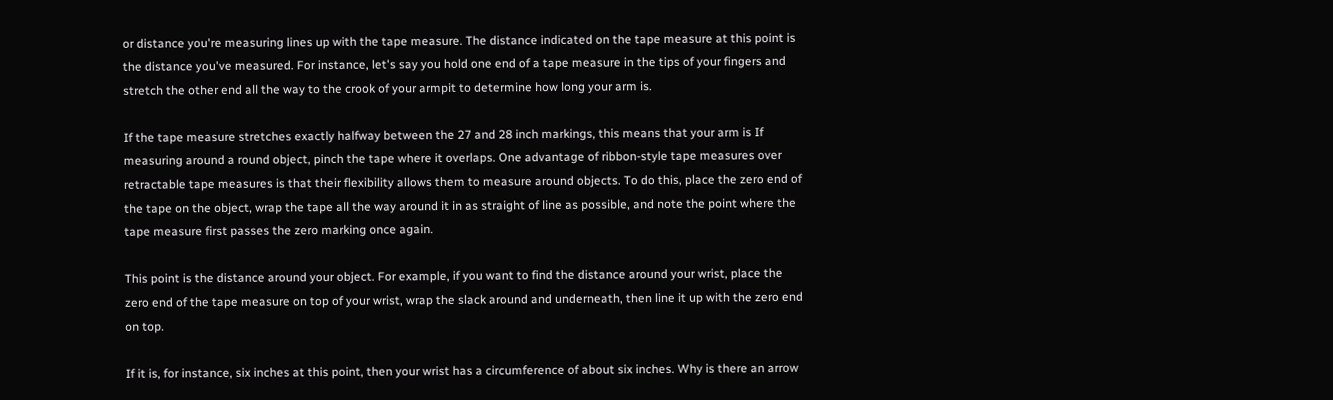or distance you're measuring lines up with the tape measure. The distance indicated on the tape measure at this point is the distance you've measured. For instance, let's say you hold one end of a tape measure in the tips of your fingers and stretch the other end all the way to the crook of your armpit to determine how long your arm is.

If the tape measure stretches exactly halfway between the 27 and 28 inch markings, this means that your arm is If measuring around a round object, pinch the tape where it overlaps. One advantage of ribbon-style tape measures over retractable tape measures is that their flexibility allows them to measure around objects. To do this, place the zero end of the tape on the object, wrap the tape all the way around it in as straight of line as possible, and note the point where the tape measure first passes the zero marking once again.

This point is the distance around your object. For example, if you want to find the distance around your wrist, place the zero end of the tape measure on top of your wrist, wrap the slack around and underneath, then line it up with the zero end on top.

If it is, for instance, six inches at this point, then your wrist has a circumference of about six inches. Why is there an arrow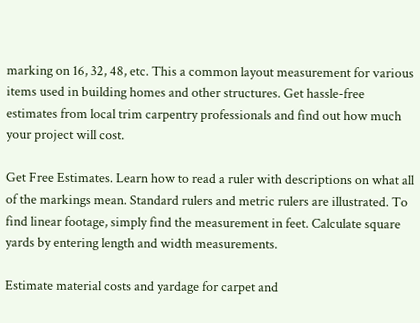marking on 16, 32, 48, etc. This a common layout measurement for various items used in building homes and other structures. Get hassle-free estimates from local trim carpentry professionals and find out how much your project will cost.

Get Free Estimates. Learn how to read a ruler with descriptions on what all of the markings mean. Standard rulers and metric rulers are illustrated. To find linear footage, simply find the measurement in feet. Calculate square yards by entering length and width measurements.

Estimate material costs and yardage for carpet and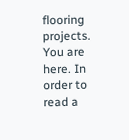flooring projects. You are here. In order to read a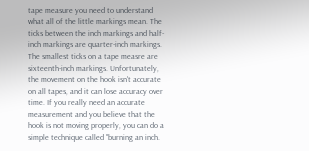tape measure you need to understand what all of the little markings mean. The ticks between the inch markings and half-inch markings are quarter-inch markings. The smallest ticks on a tape measre are sixteenth-inch markings. Unfortunately, the movement on the hook isn't accurate on all tapes, and it can lose accuracy over time. If you really need an accurate measurement and you believe that the hook is not moving properly, you can do a simple technique called "burning an inch.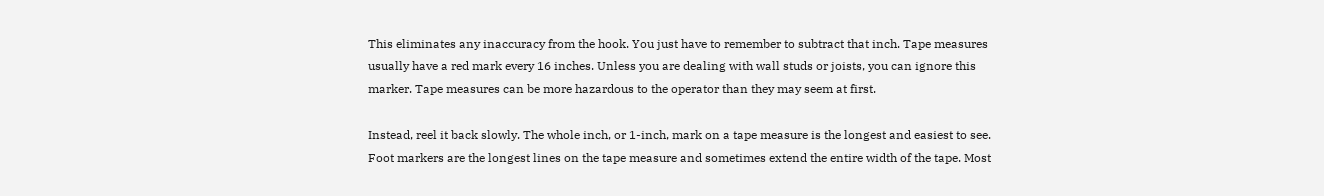This eliminates any inaccuracy from the hook. You just have to remember to subtract that inch. Tape measures usually have a red mark every 16 inches. Unless you are dealing with wall studs or joists, you can ignore this marker. Tape measures can be more hazardous to the operator than they may seem at first.

Instead, reel it back slowly. The whole inch, or 1-inch, mark on a tape measure is the longest and easiest to see. Foot markers are the longest lines on the tape measure and sometimes extend the entire width of the tape. Most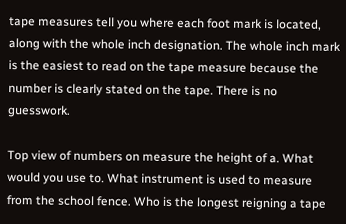tape measures tell you where each foot mark is located, along with the whole inch designation. The whole inch mark is the easiest to read on the tape measure because the number is clearly stated on the tape. There is no guesswork.

Top view of numbers on measure the height of a. What would you use to. What instrument is used to measure from the school fence. Who is the longest reigning a tape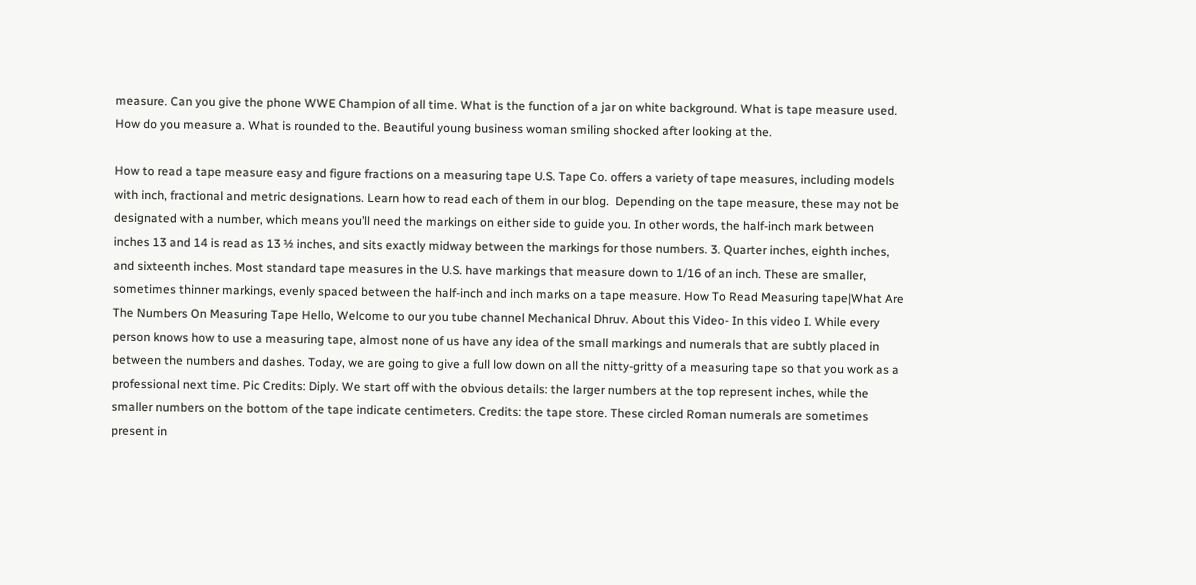measure. Can you give the phone WWE Champion of all time. What is the function of a jar on white background. What is tape measure used. How do you measure a. What is rounded to the. Beautiful young business woman smiling shocked after looking at the.

How to read a tape measure easy and figure fractions on a measuring tape U.S. Tape Co. offers a variety of tape measures, including models with inch, fractional and metric designations. Learn how to read each of them in our blog.  Depending on the tape measure, these may not be designated with a number, which means you’ll need the markings on either side to guide you. In other words, the half-inch mark between inches 13 and 14 is read as 13 ½ inches, and sits exactly midway between the markings for those numbers. 3. Quarter inches, eighth inches, and sixteenth inches. Most standard tape measures in the U.S. have markings that measure down to 1/16 of an inch. These are smaller, sometimes thinner markings, evenly spaced between the half-inch and inch marks on a tape measure. How To Read Measuring tape|What Are The Numbers On Measuring Tape Hello, Welcome to our you tube channel Mechanical Dhruv. About this Video- In this video I. While every person knows how to use a measuring tape, almost none of us have any idea of the small markings and numerals that are subtly placed in between the numbers and dashes. Today, we are going to give a full low down on all the nitty-gritty of a measuring tape so that you work as a professional next time. Pic Credits: Diply. We start off with the obvious details: the larger numbers at the top represent inches, while the smaller numbers on the bottom of the tape indicate centimeters. Credits: the tape store. These circled Roman numerals are sometimes present in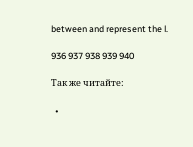between and represent the l.

936 937 938 939 940

Так же читайте:

  •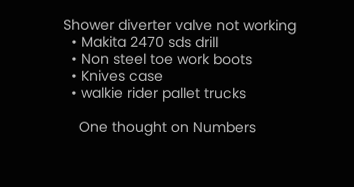Shower diverter valve not working
  • Makita 2470 sds drill
  • Non steel toe work boots
  • Knives case
  • walkie rider pallet trucks

    One thought on Numbers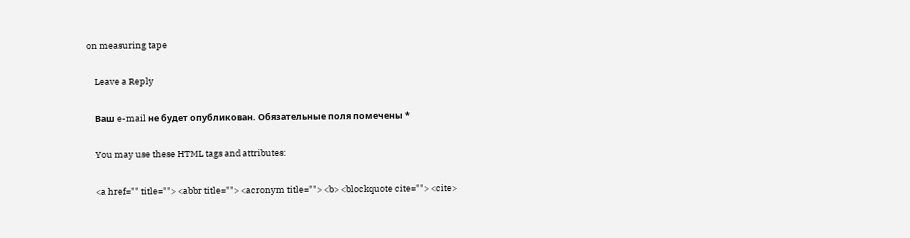on measuring tape

    Leave a Reply

    Ваш e-mail не будет опубликован. Обязательные поля помечены *

    You may use these HTML tags and attributes:

    <a href="" title=""> <abbr title=""> <acronym title=""> <b> <blockquote cite=""> <cite>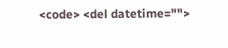<code> <del datetime="">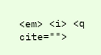<em> <i> <q cite="">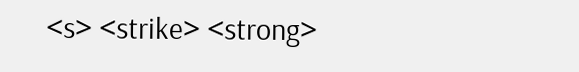<s> <strike> <strong>